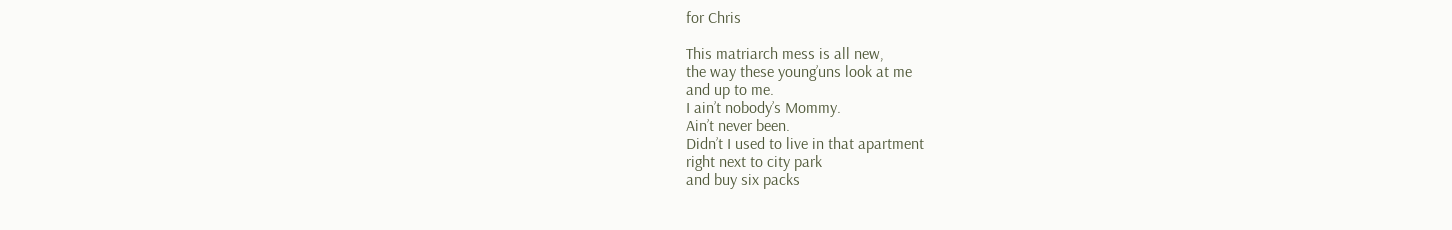for Chris

This matriarch mess is all new,
the way these young’uns look at me
and up to me.
I ain’t nobody’s Mommy.
Ain’t never been.
Didn’t I used to live in that apartment
right next to city park
and buy six packs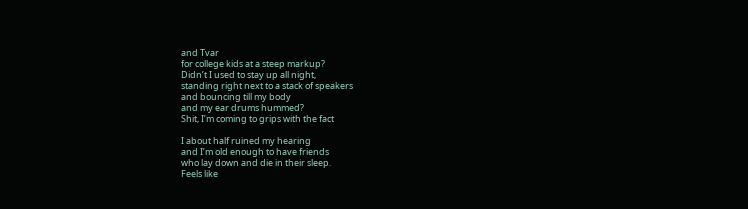and Tvar
for college kids at a steep markup?
Didn’t I used to stay up all night,
standing right next to a stack of speakers
and bouncing till my body
and my ear drums hummed?
Shit, I’m coming to grips with the fact

I about half ruined my hearing
and I’m old enough to have friends
who lay down and die in their sleep.
Feels like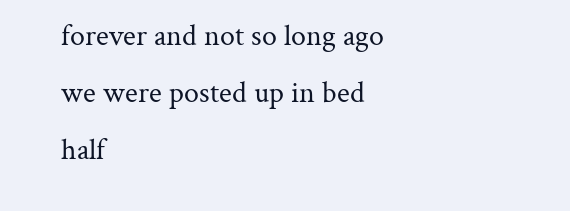forever and not so long ago
we were posted up in bed half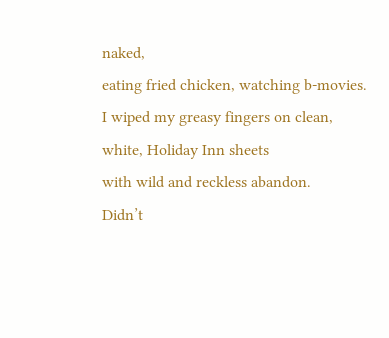naked,
eating fried chicken, watching b-movies.
I wiped my greasy fingers on clean,
white, Holiday Inn sheets
with wild and reckless abandon.
Didn’t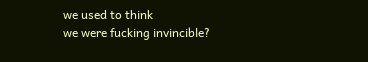we used to think
we were fucking invincible?